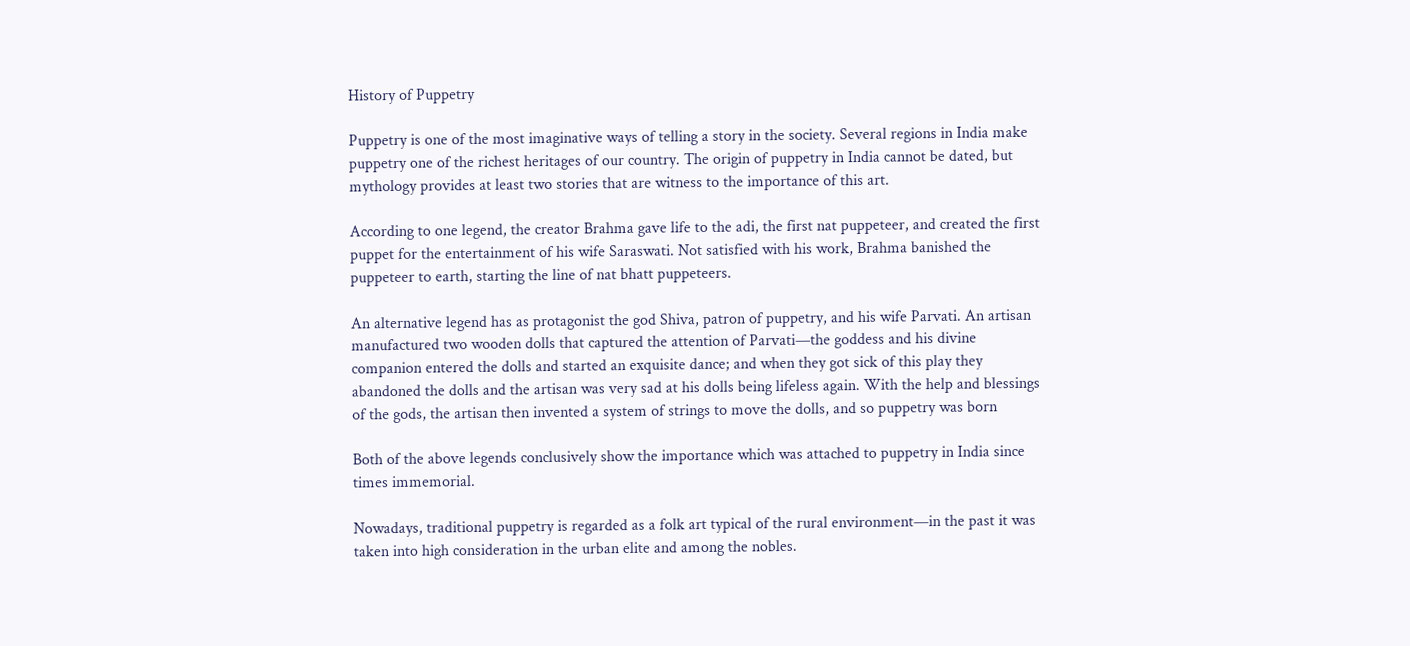History of Puppetry

Puppetry is one of the most imaginative ways of telling a story in the society. Several regions in India make puppetry one of the richest heritages of our country. The origin of puppetry in India cannot be dated, but mythology provides at least two stories that are witness to the importance of this art.

According to one legend, the creator Brahma gave life to the adi, the first nat puppeteer, and created the first puppet for the entertainment of his wife Saraswati. Not satisfied with his work, Brahma banished the puppeteer to earth, starting the line of nat bhatt puppeteers.

An alternative legend has as protagonist the god Shiva, patron of puppetry, and his wife Parvati. An artisan manufactured two wooden dolls that captured the attention of Parvati—the goddess and his divine companion entered the dolls and started an exquisite dance; and when they got sick of this play they abandoned the dolls and the artisan was very sad at his dolls being lifeless again. With the help and blessings of the gods, the artisan then invented a system of strings to move the dolls, and so puppetry was born

Both of the above legends conclusively show the importance which was attached to puppetry in India since times immemorial.

Nowadays, traditional puppetry is regarded as a folk art typical of the rural environment—in the past it was taken into high consideration in the urban elite and among the nobles.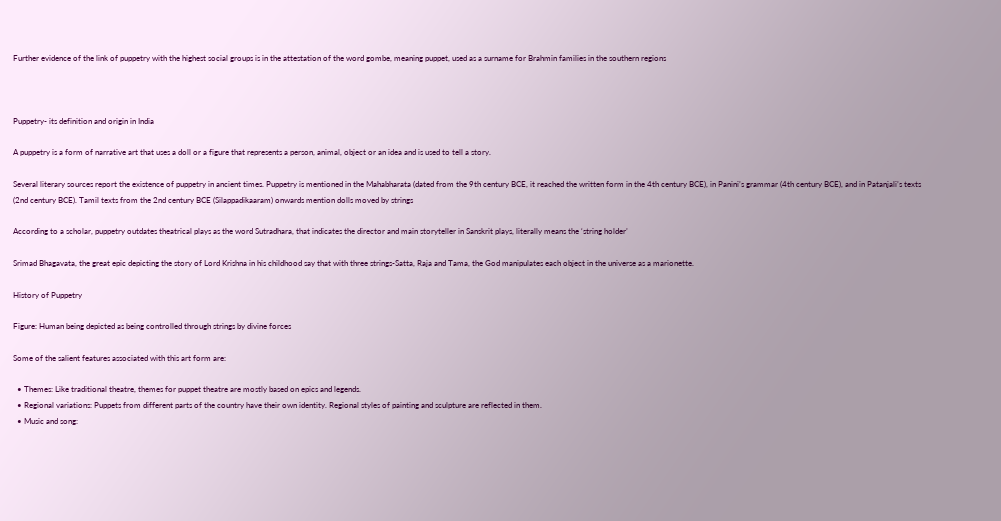Further evidence of the link of puppetry with the highest social groups is in the attestation of the word gombe, meaning puppet, used as a surname for Brahmin families in the southern regions



Puppetry- its definition and origin in India

A puppetry is a form of narrative art that uses a doll or a figure that represents a person, animal, object or an idea and is used to tell a story.

Several literary sources report the existence of puppetry in ancient times. Puppetry is mentioned in the Mahabharata (dated from the 9th century BCE, it reached the written form in the 4th century BCE), in Panini’s grammar (4th century BCE), and in Patanjali’s texts (2nd century BCE). Tamil texts from the 2nd century BCE (Silappadikaaram) onwards mention dolls moved by strings

According to a scholar, puppetry outdates theatrical plays as the word Sutradhara, that indicates the director and main storyteller in Sanskrit plays, literally means the ‘string holder’

Srimad Bhagavata, the great epic depicting the story of Lord Krishna in his childhood say that with three strings-Satta, Raja and Tama, the God manipulates each object in the universe as a marionette.

History of Puppetry

Figure: Human being depicted as being controlled through strings by divine forces

Some of the salient features associated with this art form are:

  • Themes: Like traditional theatre, themes for puppet theatre are mostly based on epics and legends.
  • Regional variations: Puppets from different parts of the country have their own identity. Regional styles of painting and sculpture are reflected in them.
  • Music and song: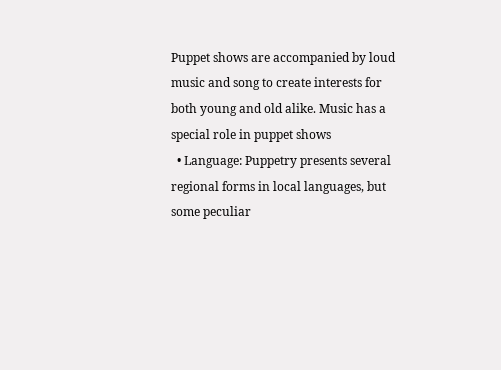Puppet shows are accompanied by loud music and song to create interests for both young and old alike. Music has a special role in puppet shows
  • Language: Puppetry presents several regional forms in local languages, but some peculiar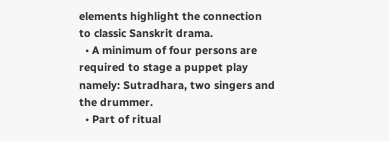elements highlight the connection to classic Sanskrit drama.
  • A minimum of four persons are required to stage a puppet play namely: Sutradhara, two singers and the drummer.
  • Part of ritual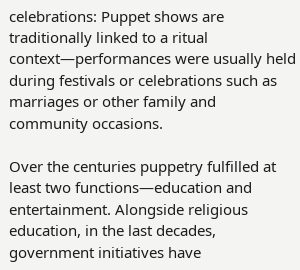celebrations: Puppet shows are traditionally linked to a ritual context—performances were usually held during festivals or celebrations such as marriages or other family and community occasions.

Over the centuries puppetry fulfilled at least two functions—education and entertainment. Alongside religious education, in the last decades, government initiatives have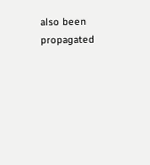also been propagated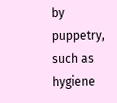by puppetry, such as hygiene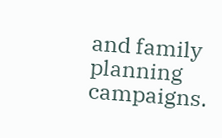and family planning campaigns.